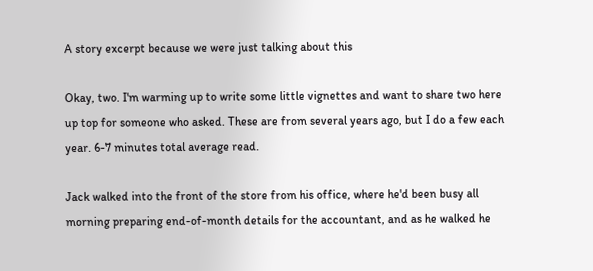A story excerpt because we were just talking about this

Okay, two. I'm warming up to write some little vignettes and want to share two here up top for someone who asked. These are from several years ago, but I do a few each year. 6-7 minutes total average read.

Jack walked into the front of the store from his office, where he'd been busy all morning preparing end-of-month details for the accountant, and as he walked he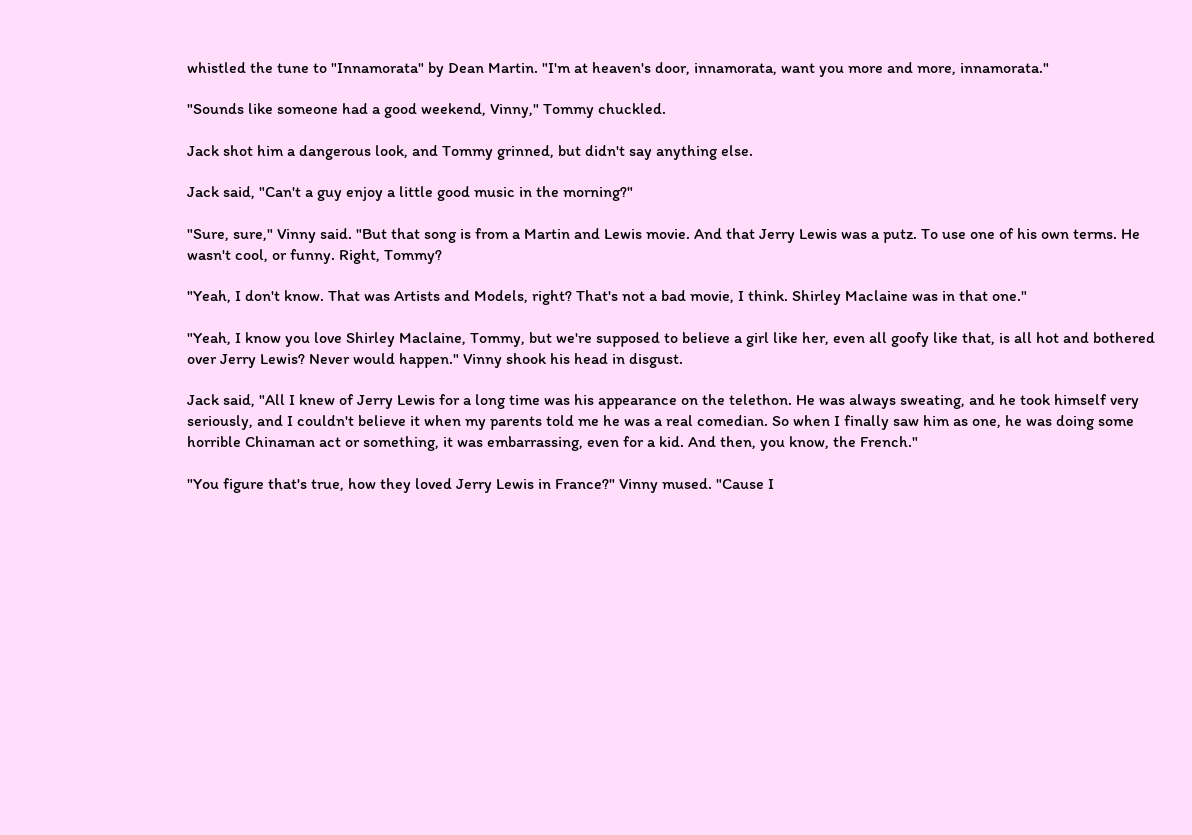whistled the tune to "Innamorata" by Dean Martin. "I'm at heaven's door, innamorata, want you more and more, innamorata."

"Sounds like someone had a good weekend, Vinny," Tommy chuckled.

Jack shot him a dangerous look, and Tommy grinned, but didn't say anything else.

Jack said, "Can't a guy enjoy a little good music in the morning?"

"Sure, sure," Vinny said. "But that song is from a Martin and Lewis movie. And that Jerry Lewis was a putz. To use one of his own terms. He wasn't cool, or funny. Right, Tommy?

"Yeah, I don't know. That was Artists and Models, right? That's not a bad movie, I think. Shirley Maclaine was in that one."

"Yeah, I know you love Shirley Maclaine, Tommy, but we're supposed to believe a girl like her, even all goofy like that, is all hot and bothered over Jerry Lewis? Never would happen." Vinny shook his head in disgust.

Jack said, "All I knew of Jerry Lewis for a long time was his appearance on the telethon. He was always sweating, and he took himself very seriously, and I couldn't believe it when my parents told me he was a real comedian. So when I finally saw him as one, he was doing some horrible Chinaman act or something, it was embarrassing, even for a kid. And then, you know, the French."

"You figure that's true, how they loved Jerry Lewis in France?" Vinny mused. "Cause I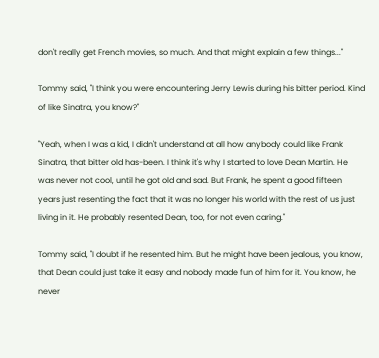don't really get French movies, so much. And that might explain a few things..."

Tommy said, "I think you were encountering Jerry Lewis during his bitter period. Kind of like Sinatra, you know?"

"Yeah, when I was a kid, I didn't understand at all how anybody could like Frank Sinatra, that bitter old has-been. I think it's why I started to love Dean Martin. He was never not cool, until he got old and sad. But Frank, he spent a good fifteen years just resenting the fact that it was no longer his world with the rest of us just living in it. He probably resented Dean, too, for not even caring."

Tommy said, "I doubt if he resented him. But he might have been jealous, you know, that Dean could just take it easy and nobody made fun of him for it. You know, he never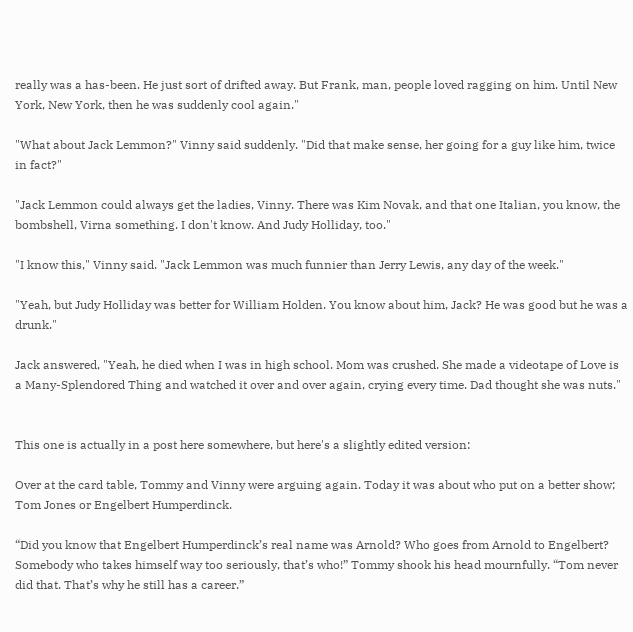really was a has-been. He just sort of drifted away. But Frank, man, people loved ragging on him. Until New York, New York, then he was suddenly cool again."

"What about Jack Lemmon?" Vinny said suddenly. "Did that make sense, her going for a guy like him, twice in fact?"

"Jack Lemmon could always get the ladies, Vinny. There was Kim Novak, and that one Italian, you know, the bombshell, Virna something. I don't know. And Judy Holliday, too."

"I know this," Vinny said. "Jack Lemmon was much funnier than Jerry Lewis, any day of the week."

"Yeah, but Judy Holliday was better for William Holden. You know about him, Jack? He was good but he was a drunk."

Jack answered, "Yeah, he died when I was in high school. Mom was crushed. She made a videotape of Love is a Many-Splendored Thing and watched it over and over again, crying every time. Dad thought she was nuts."


This one is actually in a post here somewhere, but here's a slightly edited version:

Over at the card table, Tommy and Vinny were arguing again. Today it was about who put on a better show; Tom Jones or Engelbert Humperdinck.

“Did you know that Engelbert Humperdinck’s real name was Arnold? Who goes from Arnold to Engelbert? Somebody who takes himself way too seriously, that’s who!” Tommy shook his head mournfully. “Tom never did that. That’s why he still has a career.”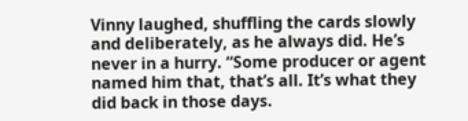Vinny laughed, shuffling the cards slowly and deliberately, as he always did. He’s never in a hurry. “Some producer or agent named him that, that’s all. It’s what they did back in those days.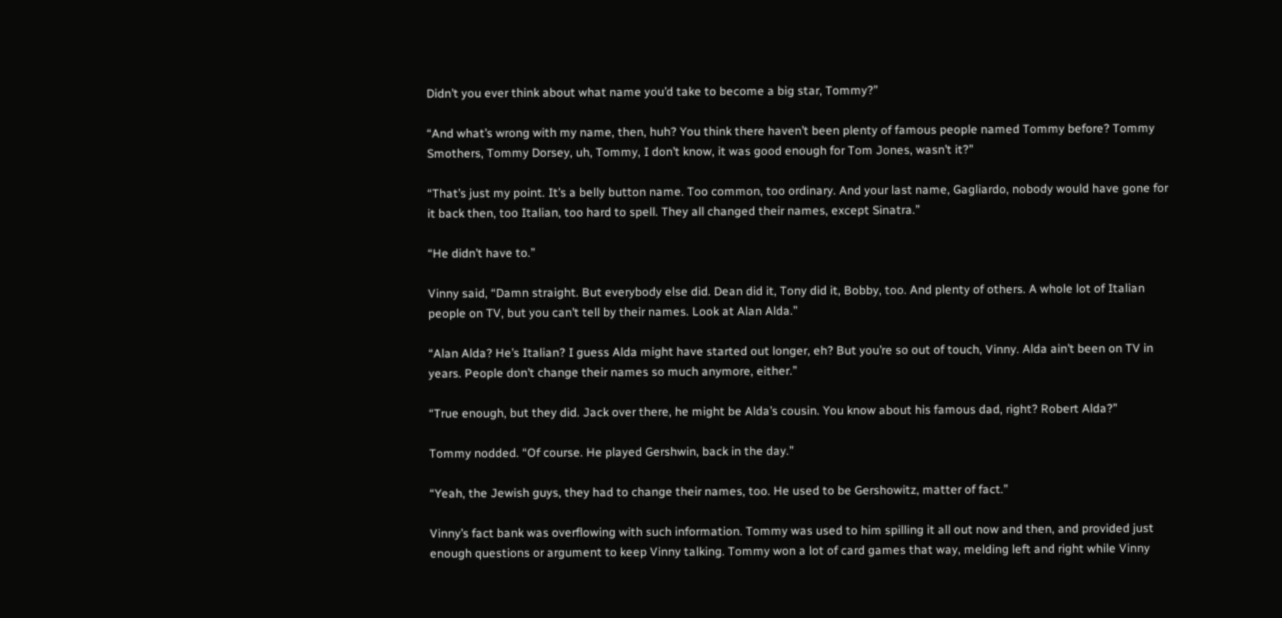Didn’t you ever think about what name you’d take to become a big star, Tommy?”

“And what’s wrong with my name, then, huh? You think there haven’t been plenty of famous people named Tommy before? Tommy Smothers, Tommy Dorsey, uh, Tommy, I don’t know, it was good enough for Tom Jones, wasn’t it?”

“That’s just my point. It’s a belly button name. Too common, too ordinary. And your last name, Gagliardo, nobody would have gone for it back then, too Italian, too hard to spell. They all changed their names, except Sinatra.”

“He didn’t have to.”

Vinny said, “Damn straight. But everybody else did. Dean did it, Tony did it, Bobby, too. And plenty of others. A whole lot of Italian people on TV, but you can’t tell by their names. Look at Alan Alda.”

“Alan Alda? He’s Italian? I guess Alda might have started out longer, eh? But you’re so out of touch, Vinny. Alda ain’t been on TV in years. People don’t change their names so much anymore, either.”

“True enough, but they did. Jack over there, he might be Alda’s cousin. You know about his famous dad, right? Robert Alda?”

Tommy nodded. “Of course. He played Gershwin, back in the day.”

“Yeah, the Jewish guys, they had to change their names, too. He used to be Gershowitz, matter of fact.”

Vinny’s fact bank was overflowing with such information. Tommy was used to him spilling it all out now and then, and provided just enough questions or argument to keep Vinny talking. Tommy won a lot of card games that way, melding left and right while Vinny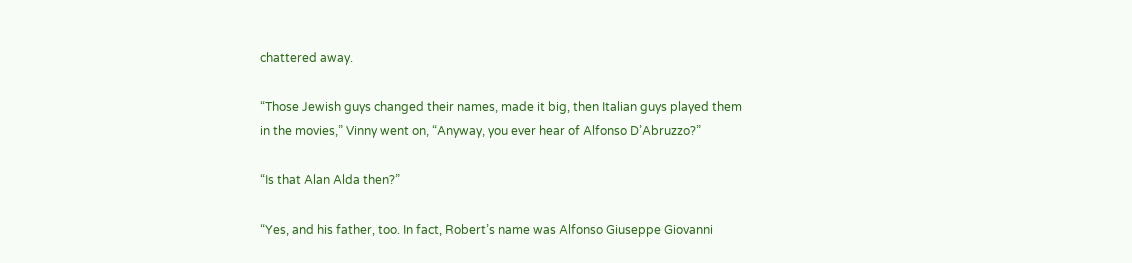chattered away.

“Those Jewish guys changed their names, made it big, then Italian guys played them in the movies,” Vinny went on, “Anyway, you ever hear of Alfonso D’Abruzzo?”

“Is that Alan Alda then?”

“Yes, and his father, too. In fact, Robert’s name was Alfonso Giuseppe Giovanni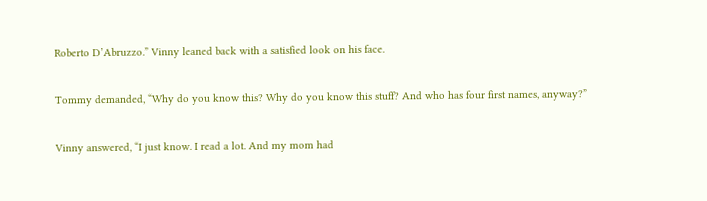Roberto D’Abruzzo.” Vinny leaned back with a satisfied look on his face.

Tommy demanded, “Why do you know this? Why do you know this stuff? And who has four first names, anyway?”

Vinny answered, “I just know. I read a lot. And my mom had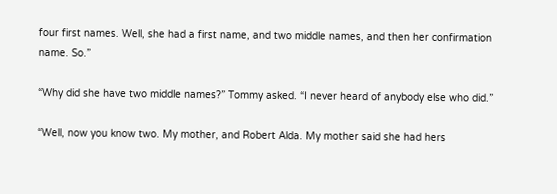four first names. Well, she had a first name, and two middle names, and then her confirmation name. So.”

“Why did she have two middle names?” Tommy asked. “I never heard of anybody else who did.”

“Well, now you know two. My mother, and Robert Alda. My mother said she had hers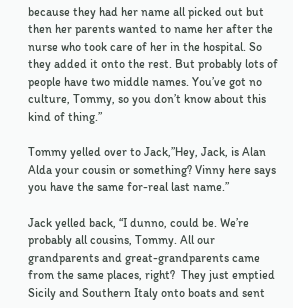because they had her name all picked out but then her parents wanted to name her after the nurse who took care of her in the hospital. So they added it onto the rest. But probably lots of people have two middle names. You’ve got no culture, Tommy, so you don’t know about this kind of thing.”

Tommy yelled over to Jack,”Hey, Jack, is Alan Alda your cousin or something? Vinny here says you have the same for-real last name.”

Jack yelled back, “I dunno, could be. We’re probably all cousins, Tommy. All our grandparents and great-grandparents came from the same places, right?  They just emptied Sicily and Southern Italy onto boats and sent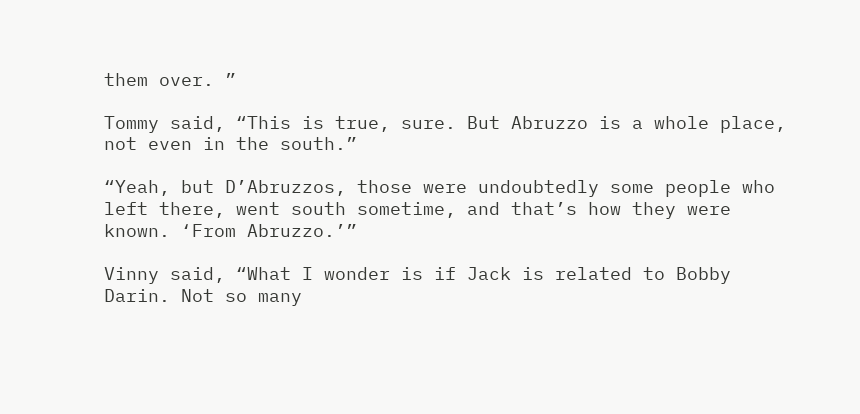them over. ”

Tommy said, “This is true, sure. But Abruzzo is a whole place, not even in the south.”

“Yeah, but D’Abruzzos, those were undoubtedly some people who left there, went south sometime, and that’s how they were known. ‘From Abruzzo.’”

Vinny said, “What I wonder is if Jack is related to Bobby Darin. Not so many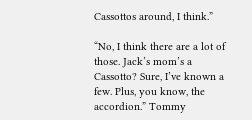Cassottos around, I think.”

“No, I think there are a lot of those. Jack’s mom’s a Cassotto? Sure, I’ve known a few. Plus, you know, the accordion.” Tommy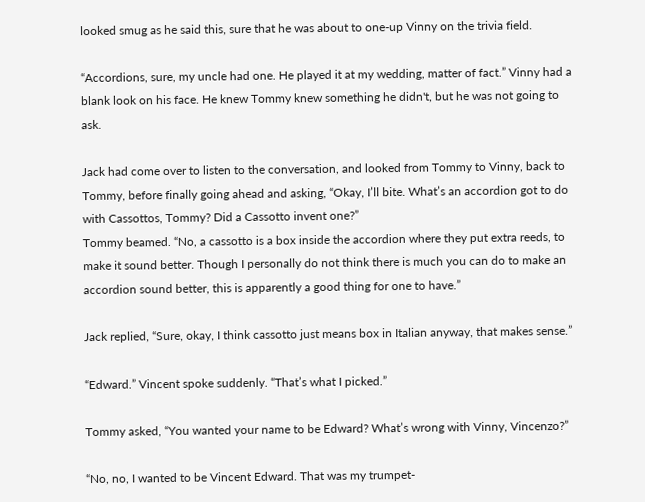looked smug as he said this, sure that he was about to one-up Vinny on the trivia field.

“Accordions, sure, my uncle had one. He played it at my wedding, matter of fact.” Vinny had a blank look on his face. He knew Tommy knew something he didn't, but he was not going to ask.

Jack had come over to listen to the conversation, and looked from Tommy to Vinny, back to Tommy, before finally going ahead and asking, “Okay, I’ll bite. What’s an accordion got to do with Cassottos, Tommy? Did a Cassotto invent one?”
Tommy beamed. “No, a cassotto is a box inside the accordion where they put extra reeds, to make it sound better. Though I personally do not think there is much you can do to make an accordion sound better, this is apparently a good thing for one to have.”

Jack replied, “Sure, okay, I think cassotto just means box in Italian anyway, that makes sense.”

“Edward.” Vincent spoke suddenly. “That’s what I picked.”

Tommy asked, “You wanted your name to be Edward? What’s wrong with Vinny, Vincenzo?”

“No, no, I wanted to be Vincent Edward. That was my trumpet-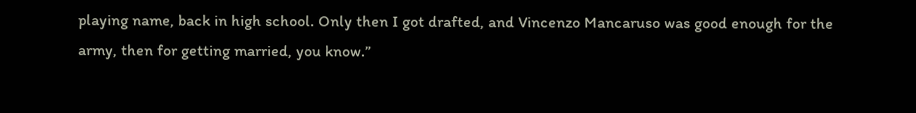playing name, back in high school. Only then I got drafted, and Vincenzo Mancaruso was good enough for the army, then for getting married, you know.”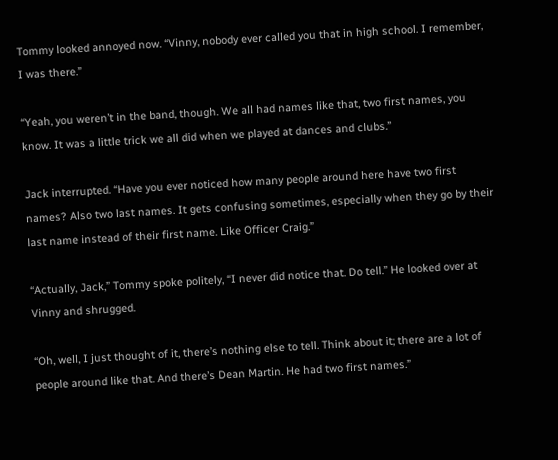Tommy looked annoyed now. “Vinny, nobody ever called you that in high school. I remember, I was there.”

“Yeah, you weren’t in the band, though. We all had names like that, two first names, you know. It was a little trick we all did when we played at dances and clubs.”

Jack interrupted. “Have you ever noticed how many people around here have two first names? Also two last names. It gets confusing sometimes, especially when they go by their last name instead of their first name. Like Officer Craig.”

“Actually, Jack,” Tommy spoke politely, “I never did notice that. Do tell.” He looked over at Vinny and shrugged.

“Oh, well, I just thought of it, there’s nothing else to tell. Think about it; there are a lot of people around like that. And there’s Dean Martin. He had two first names.”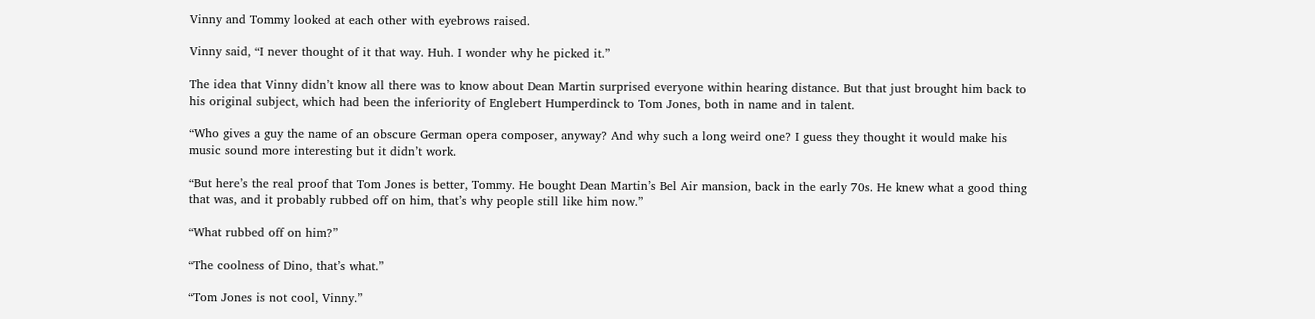Vinny and Tommy looked at each other with eyebrows raised.

Vinny said, “I never thought of it that way. Huh. I wonder why he picked it.”

The idea that Vinny didn’t know all there was to know about Dean Martin surprised everyone within hearing distance. But that just brought him back to his original subject, which had been the inferiority of Englebert Humperdinck to Tom Jones, both in name and in talent.

“Who gives a guy the name of an obscure German opera composer, anyway? And why such a long weird one? I guess they thought it would make his music sound more interesting but it didn’t work.

“But here’s the real proof that Tom Jones is better, Tommy. He bought Dean Martin’s Bel Air mansion, back in the early 70s. He knew what a good thing that was, and it probably rubbed off on him, that’s why people still like him now.”

“What rubbed off on him?”

“The coolness of Dino, that’s what.”

“Tom Jones is not cool, Vinny.”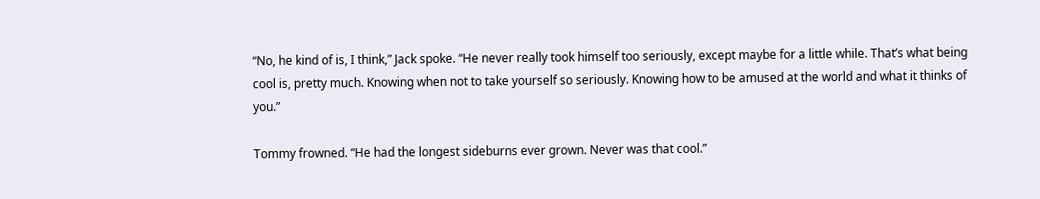“No, he kind of is, I think,” Jack spoke. “He never really took himself too seriously, except maybe for a little while. That’s what being cool is, pretty much. Knowing when not to take yourself so seriously. Knowing how to be amused at the world and what it thinks of you.”

Tommy frowned. “He had the longest sideburns ever grown. Never was that cool.”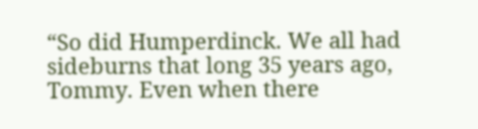“So did Humperdinck. We all had sideburns that long 35 years ago, Tommy. Even when there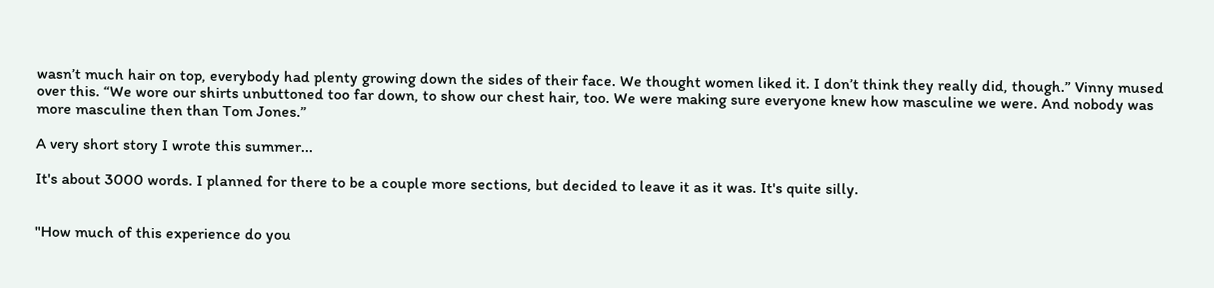wasn’t much hair on top, everybody had plenty growing down the sides of their face. We thought women liked it. I don’t think they really did, though.” Vinny mused over this. “We wore our shirts unbuttoned too far down, to show our chest hair, too. We were making sure everyone knew how masculine we were. And nobody was more masculine then than Tom Jones.”

A very short story I wrote this summer...

It's about 3000 words. I planned for there to be a couple more sections, but decided to leave it as it was. It's quite silly.


"How much of this experience do you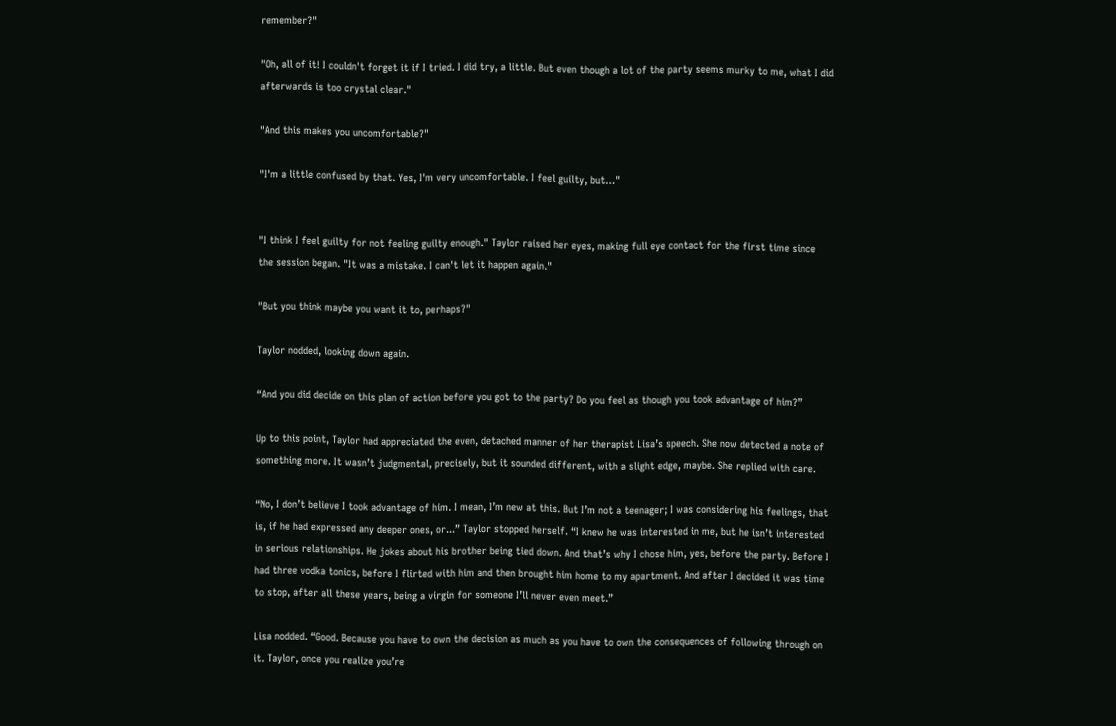remember?"

"Oh, all of it! I couldn't forget it if I tried. I did try, a little. But even though a lot of the party seems murky to me, what I did afterwards is too crystal clear."

"And this makes you uncomfortable?"

"I'm a little confused by that. Yes, I'm very uncomfortable. I feel guilty, but…"


"I think I feel guilty for not feeling guilty enough." Taylor raised her eyes, making full eye contact for the first time since the session began. "It was a mistake. I can't let it happen again."

"But you think maybe you want it to, perhaps?"

Taylor nodded, looking down again.

“And you did decide on this plan of action before you got to the party? Do you feel as though you took advantage of him?”

Up to this point, Taylor had appreciated the even, detached manner of her therapist Lisa’s speech. She now detected a note of something more. It wasn’t judgmental, precisely, but it sounded different, with a slight edge, maybe. She replied with care.

“No, I don’t believe I took advantage of him. I mean, I’m new at this. But I’m not a teenager; I was considering his feelings, that is, if he had expressed any deeper ones, or...” Taylor stopped herself. “I knew he was interested in me, but he isn’t interested in serious relationships. He jokes about his brother being tied down. And that’s why I chose him, yes, before the party. Before I had three vodka tonics, before I flirted with him and then brought him home to my apartment. And after I decided it was time to stop, after all these years, being a virgin for someone I’ll never even meet.”

Lisa nodded. “Good. Because you have to own the decision as much as you have to own the consequences of following through on it. Taylor, once you realize you’re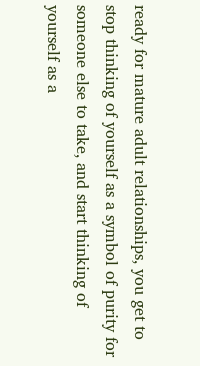ready for mature adult relationships, you get to stop thinking of yourself as a symbol of purity for someone else to take, and start thinking of yourself as a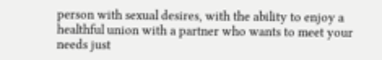person with sexual desires, with the ability to enjoy a healthful union with a partner who wants to meet your needs just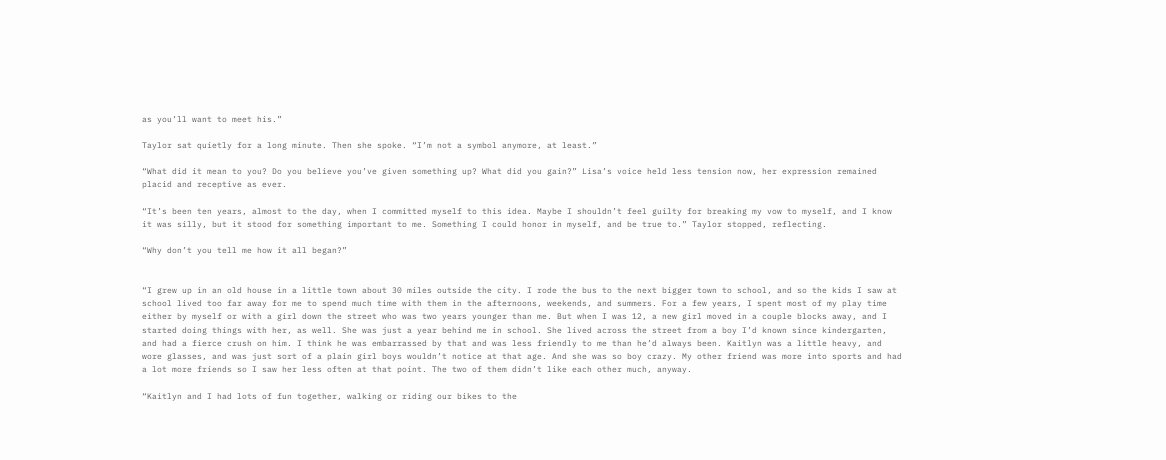as you’ll want to meet his.”

Taylor sat quietly for a long minute. Then she spoke. “I’m not a symbol anymore, at least.”

“What did it mean to you? Do you believe you’ve given something up? What did you gain?” Lisa’s voice held less tension now, her expression remained placid and receptive as ever.

“It’s been ten years, almost to the day, when I committed myself to this idea. Maybe I shouldn’t feel guilty for breaking my vow to myself, and I know it was silly, but it stood for something important to me. Something I could honor in myself, and be true to.” Taylor stopped, reflecting.

“Why don’t you tell me how it all began?”


“I grew up in an old house in a little town about 30 miles outside the city. I rode the bus to the next bigger town to school, and so the kids I saw at school lived too far away for me to spend much time with them in the afternoons, weekends, and summers. For a few years, I spent most of my play time either by myself or with a girl down the street who was two years younger than me. But when I was 12, a new girl moved in a couple blocks away, and I started doing things with her, as well. She was just a year behind me in school. She lived across the street from a boy I’d known since kindergarten, and had a fierce crush on him. I think he was embarrassed by that and was less friendly to me than he’d always been. Kaitlyn was a little heavy, and wore glasses, and was just sort of a plain girl boys wouldn’t notice at that age. And she was so boy crazy. My other friend was more into sports and had a lot more friends so I saw her less often at that point. The two of them didn’t like each other much, anyway.

“Kaitlyn and I had lots of fun together, walking or riding our bikes to the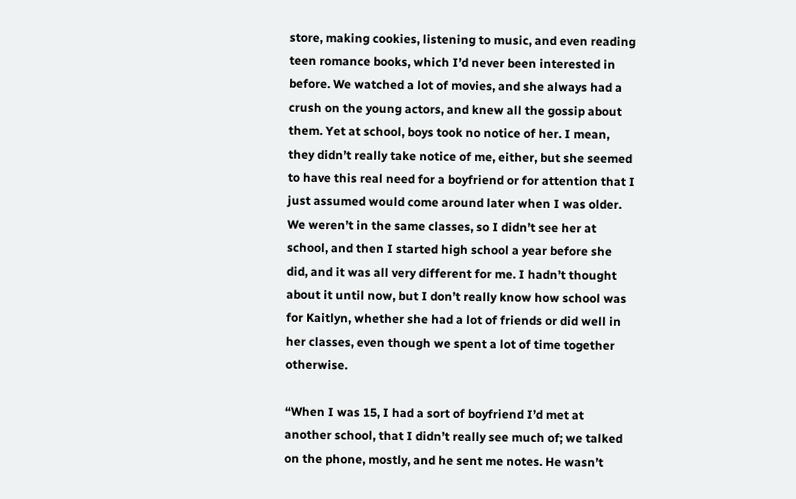store, making cookies, listening to music, and even reading teen romance books, which I’d never been interested in before. We watched a lot of movies, and she always had a crush on the young actors, and knew all the gossip about them. Yet at school, boys took no notice of her. I mean, they didn’t really take notice of me, either, but she seemed to have this real need for a boyfriend or for attention that I just assumed would come around later when I was older. We weren’t in the same classes, so I didn’t see her at school, and then I started high school a year before she did, and it was all very different for me. I hadn’t thought about it until now, but I don’t really know how school was for Kaitlyn, whether she had a lot of friends or did well in her classes, even though we spent a lot of time together otherwise.

“When I was 15, I had a sort of boyfriend I’d met at another school, that I didn’t really see much of; we talked on the phone, mostly, and he sent me notes. He wasn’t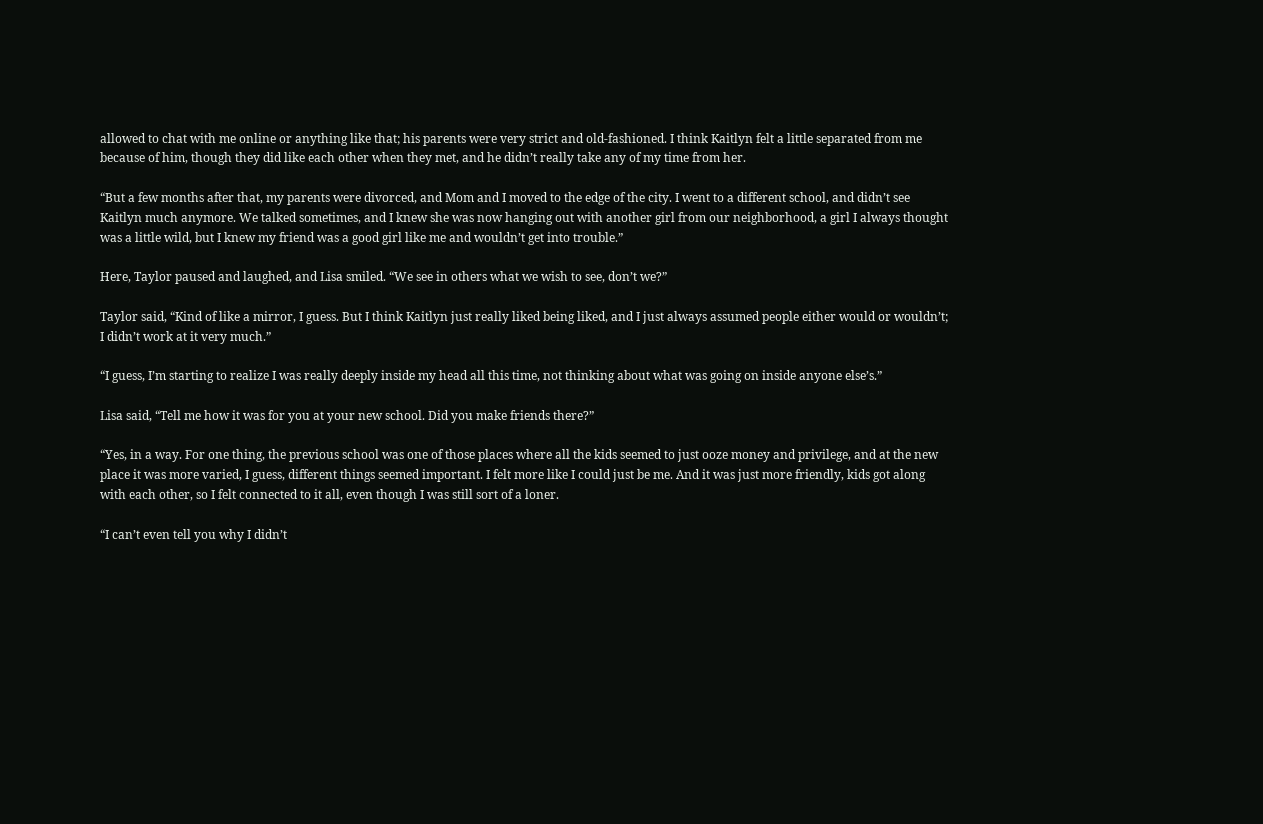allowed to chat with me online or anything like that; his parents were very strict and old-fashioned. I think Kaitlyn felt a little separated from me because of him, though they did like each other when they met, and he didn’t really take any of my time from her.

“But a few months after that, my parents were divorced, and Mom and I moved to the edge of the city. I went to a different school, and didn’t see Kaitlyn much anymore. We talked sometimes, and I knew she was now hanging out with another girl from our neighborhood, a girl I always thought was a little wild, but I knew my friend was a good girl like me and wouldn’t get into trouble.”

Here, Taylor paused and laughed, and Lisa smiled. “We see in others what we wish to see, don’t we?”

Taylor said, “Kind of like a mirror, I guess. But I think Kaitlyn just really liked being liked, and I just always assumed people either would or wouldn’t; I didn’t work at it very much.”

“I guess, I’m starting to realize I was really deeply inside my head all this time, not thinking about what was going on inside anyone else’s.”

Lisa said, “Tell me how it was for you at your new school. Did you make friends there?”

“Yes, in a way. For one thing, the previous school was one of those places where all the kids seemed to just ooze money and privilege, and at the new place it was more varied, I guess, different things seemed important. I felt more like I could just be me. And it was just more friendly, kids got along with each other, so I felt connected to it all, even though I was still sort of a loner.

“I can’t even tell you why I didn’t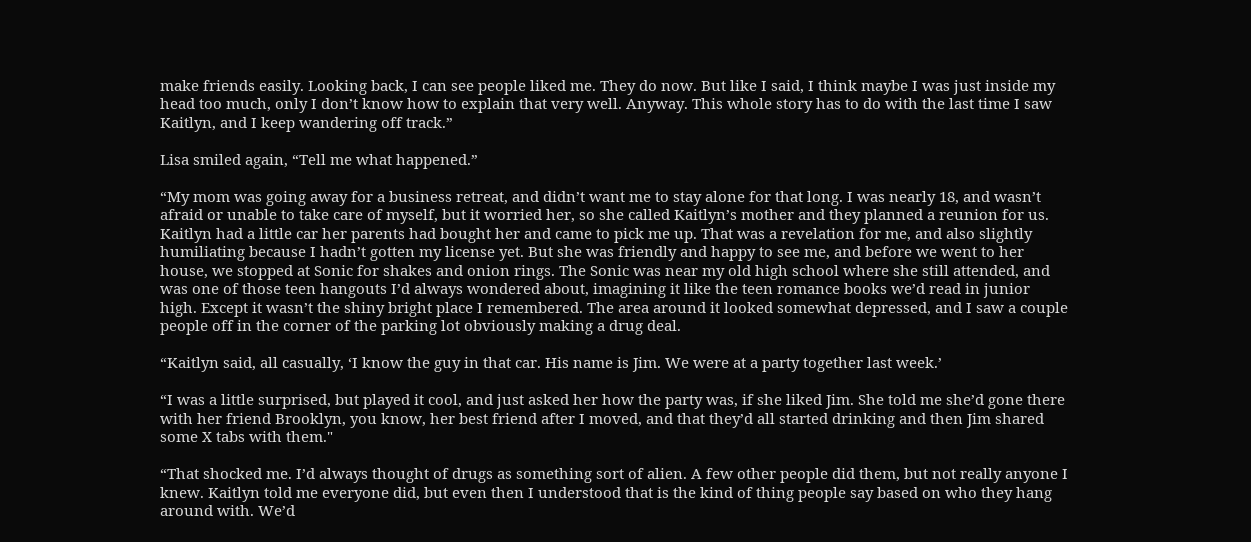make friends easily. Looking back, I can see people liked me. They do now. But like I said, I think maybe I was just inside my head too much, only I don’t know how to explain that very well. Anyway. This whole story has to do with the last time I saw Kaitlyn, and I keep wandering off track.”

Lisa smiled again, “Tell me what happened.”

“My mom was going away for a business retreat, and didn’t want me to stay alone for that long. I was nearly 18, and wasn’t afraid or unable to take care of myself, but it worried her, so she called Kaitlyn’s mother and they planned a reunion for us. Kaitlyn had a little car her parents had bought her and came to pick me up. That was a revelation for me, and also slightly humiliating because I hadn’t gotten my license yet. But she was friendly and happy to see me, and before we went to her house, we stopped at Sonic for shakes and onion rings. The Sonic was near my old high school where she still attended, and was one of those teen hangouts I’d always wondered about, imagining it like the teen romance books we’d read in junior high. Except it wasn’t the shiny bright place I remembered. The area around it looked somewhat depressed, and I saw a couple people off in the corner of the parking lot obviously making a drug deal.

“Kaitlyn said, all casually, ‘I know the guy in that car. His name is Jim. We were at a party together last week.’

“I was a little surprised, but played it cool, and just asked her how the party was, if she liked Jim. She told me she’d gone there with her friend Brooklyn, you know, her best friend after I moved, and that they’d all started drinking and then Jim shared some X tabs with them."

“That shocked me. I’d always thought of drugs as something sort of alien. A few other people did them, but not really anyone I knew. Kaitlyn told me everyone did, but even then I understood that is the kind of thing people say based on who they hang around with. We’d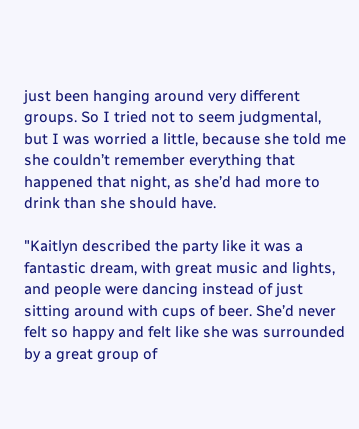just been hanging around very different groups. So I tried not to seem judgmental, but I was worried a little, because she told me she couldn’t remember everything that happened that night, as she’d had more to drink than she should have.

"Kaitlyn described the party like it was a fantastic dream, with great music and lights, and people were dancing instead of just sitting around with cups of beer. She’d never felt so happy and felt like she was surrounded by a great group of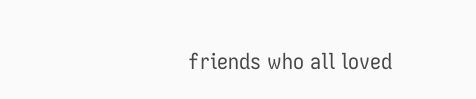friends who all loved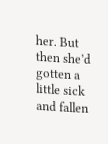her. But then she’d gotten a little sick and fallen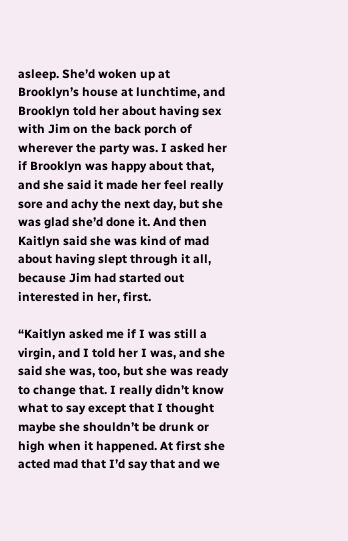asleep. She’d woken up at Brooklyn’s house at lunchtime, and Brooklyn told her about having sex with Jim on the back porch of wherever the party was. I asked her if Brooklyn was happy about that, and she said it made her feel really sore and achy the next day, but she was glad she’d done it. And then Kaitlyn said she was kind of mad about having slept through it all, because Jim had started out interested in her, first.

“Kaitlyn asked me if I was still a virgin, and I told her I was, and she said she was, too, but she was ready to change that. I really didn’t know what to say except that I thought maybe she shouldn’t be drunk or high when it happened. At first she acted mad that I’d say that and we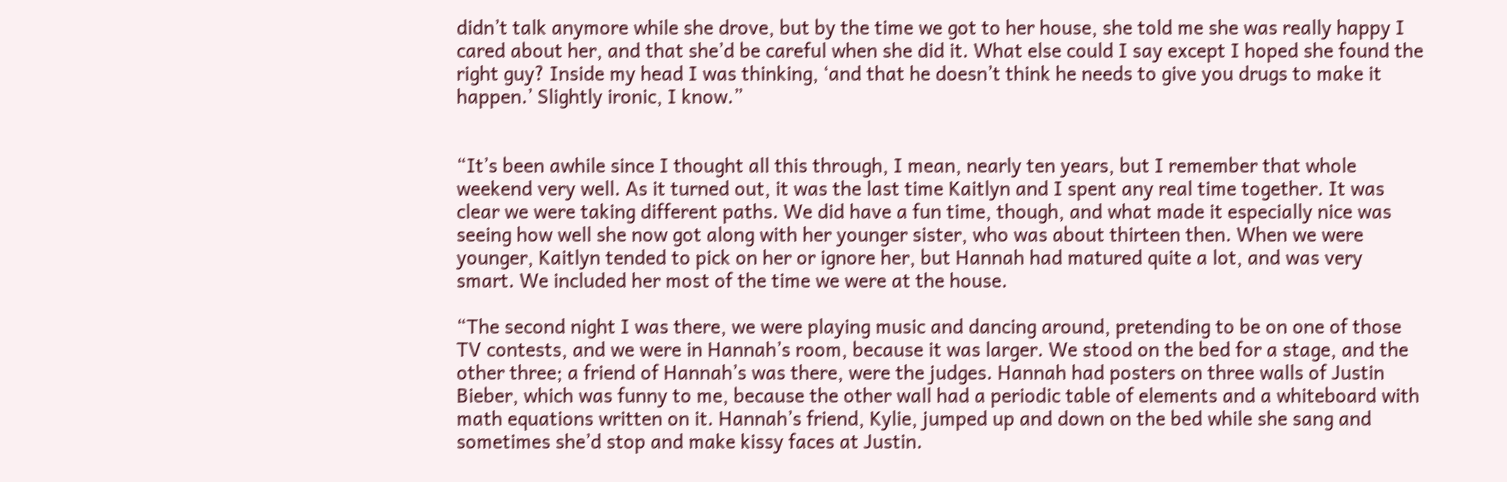didn’t talk anymore while she drove, but by the time we got to her house, she told me she was really happy I cared about her, and that she’d be careful when she did it. What else could I say except I hoped she found the right guy? Inside my head I was thinking, ‘and that he doesn’t think he needs to give you drugs to make it happen.’ Slightly ironic, I know.”


“It’s been awhile since I thought all this through, I mean, nearly ten years, but I remember that whole weekend very well. As it turned out, it was the last time Kaitlyn and I spent any real time together. It was clear we were taking different paths. We did have a fun time, though, and what made it especially nice was seeing how well she now got along with her younger sister, who was about thirteen then. When we were younger, Kaitlyn tended to pick on her or ignore her, but Hannah had matured quite a lot, and was very smart. We included her most of the time we were at the house.

“The second night I was there, we were playing music and dancing around, pretending to be on one of those TV contests, and we were in Hannah’s room, because it was larger. We stood on the bed for a stage, and the other three; a friend of Hannah’s was there, were the judges. Hannah had posters on three walls of Justin Bieber, which was funny to me, because the other wall had a periodic table of elements and a whiteboard with math equations written on it. Hannah’s friend, Kylie, jumped up and down on the bed while she sang and sometimes she’d stop and make kissy faces at Justin.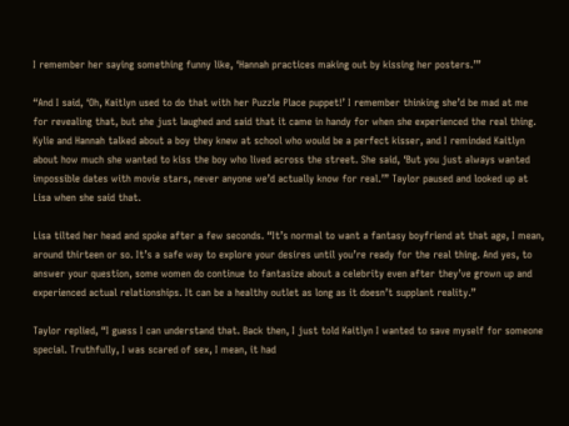I remember her saying something funny like, ‘Hannah practices making out by kissing her posters.’”

“And I said, ‘Oh, Kaitlyn used to do that with her Puzzle Place puppet!’ I remember thinking she’d be mad at me for revealing that, but she just laughed and said that it came in handy for when she experienced the real thing. Kylie and Hannah talked about a boy they knew at school who would be a perfect kisser, and I reminded Kaitlyn about how much she wanted to kiss the boy who lived across the street. She said, ‘But you just always wanted impossible dates with movie stars, never anyone we’d actually know for real.’” Taylor paused and looked up at Lisa when she said that.

Lisa tilted her head and spoke after a few seconds. “It’s normal to want a fantasy boyfriend at that age, I mean, around thirteen or so. It’s a safe way to explore your desires until you’re ready for the real thing. And yes, to answer your question, some women do continue to fantasize about a celebrity even after they’ve grown up and experienced actual relationships. It can be a healthy outlet as long as it doesn’t supplant reality.”

Taylor replied, “I guess I can understand that. Back then, I just told Kaitlyn I wanted to save myself for someone special. Truthfully, I was scared of sex, I mean, it had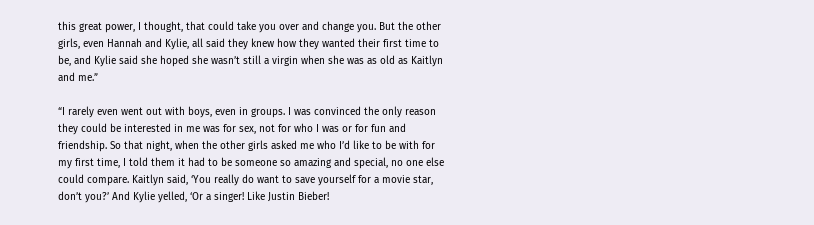this great power, I thought, that could take you over and change you. But the other girls, even Hannah and Kylie, all said they knew how they wanted their first time to be, and Kylie said she hoped she wasn’t still a virgin when she was as old as Kaitlyn and me.”

“I rarely even went out with boys, even in groups. I was convinced the only reason they could be interested in me was for sex, not for who I was or for fun and friendship. So that night, when the other girls asked me who I’d like to be with for my first time, I told them it had to be someone so amazing and special, no one else could compare. Kaitlyn said, ‘You really do want to save yourself for a movie star, don’t you?’ And Kylie yelled, ‘Or a singer! Like Justin Bieber!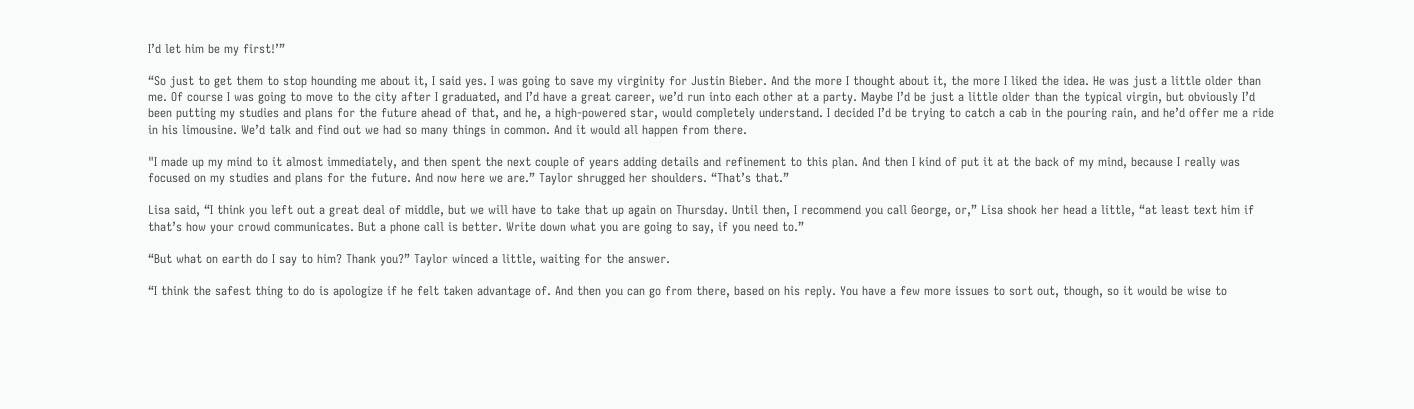I’d let him be my first!’”

“So just to get them to stop hounding me about it, I said yes. I was going to save my virginity for Justin Bieber. And the more I thought about it, the more I liked the idea. He was just a little older than me. Of course I was going to move to the city after I graduated, and I’d have a great career, we’d run into each other at a party. Maybe I’d be just a little older than the typical virgin, but obviously I’d been putting my studies and plans for the future ahead of that, and he, a high-powered star, would completely understand. I decided I’d be trying to catch a cab in the pouring rain, and he’d offer me a ride in his limousine. We’d talk and find out we had so many things in common. And it would all happen from there.

"I made up my mind to it almost immediately, and then spent the next couple of years adding details and refinement to this plan. And then I kind of put it at the back of my mind, because I really was focused on my studies and plans for the future. And now here we are.” Taylor shrugged her shoulders. “That’s that.”

Lisa said, “I think you left out a great deal of middle, but we will have to take that up again on Thursday. Until then, I recommend you call George, or,” Lisa shook her head a little, “at least text him if that’s how your crowd communicates. But a phone call is better. Write down what you are going to say, if you need to.”

“But what on earth do I say to him? Thank you?” Taylor winced a little, waiting for the answer.

“I think the safest thing to do is apologize if he felt taken advantage of. And then you can go from there, based on his reply. You have a few more issues to sort out, though, so it would be wise to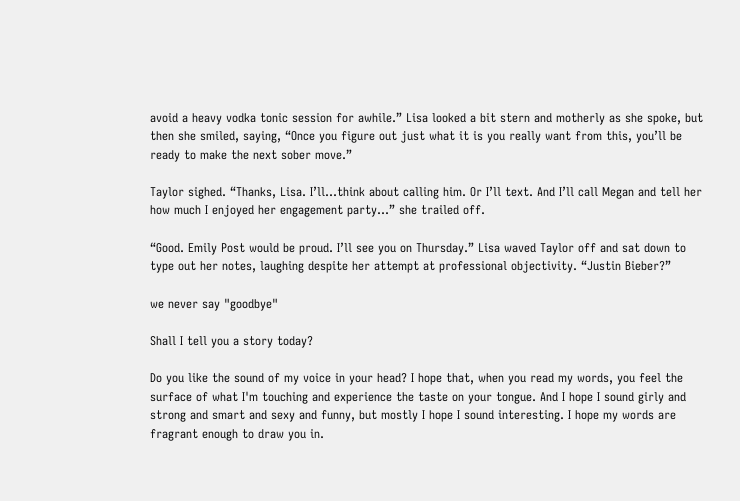avoid a heavy vodka tonic session for awhile.” Lisa looked a bit stern and motherly as she spoke, but then she smiled, saying, “Once you figure out just what it is you really want from this, you’ll be ready to make the next sober move.”

Taylor sighed. “Thanks, Lisa. I’ll...think about calling him. Or I’ll text. And I’ll call Megan and tell her how much I enjoyed her engagement party...” she trailed off.

“Good. Emily Post would be proud. I’ll see you on Thursday.” Lisa waved Taylor off and sat down to type out her notes, laughing despite her attempt at professional objectivity. “Justin Bieber?”

we never say "goodbye"

Shall I tell you a story today?

Do you like the sound of my voice in your head? I hope that, when you read my words, you feel the surface of what I'm touching and experience the taste on your tongue. And I hope I sound girly and strong and smart and sexy and funny, but mostly I hope I sound interesting. I hope my words are fragrant enough to draw you in.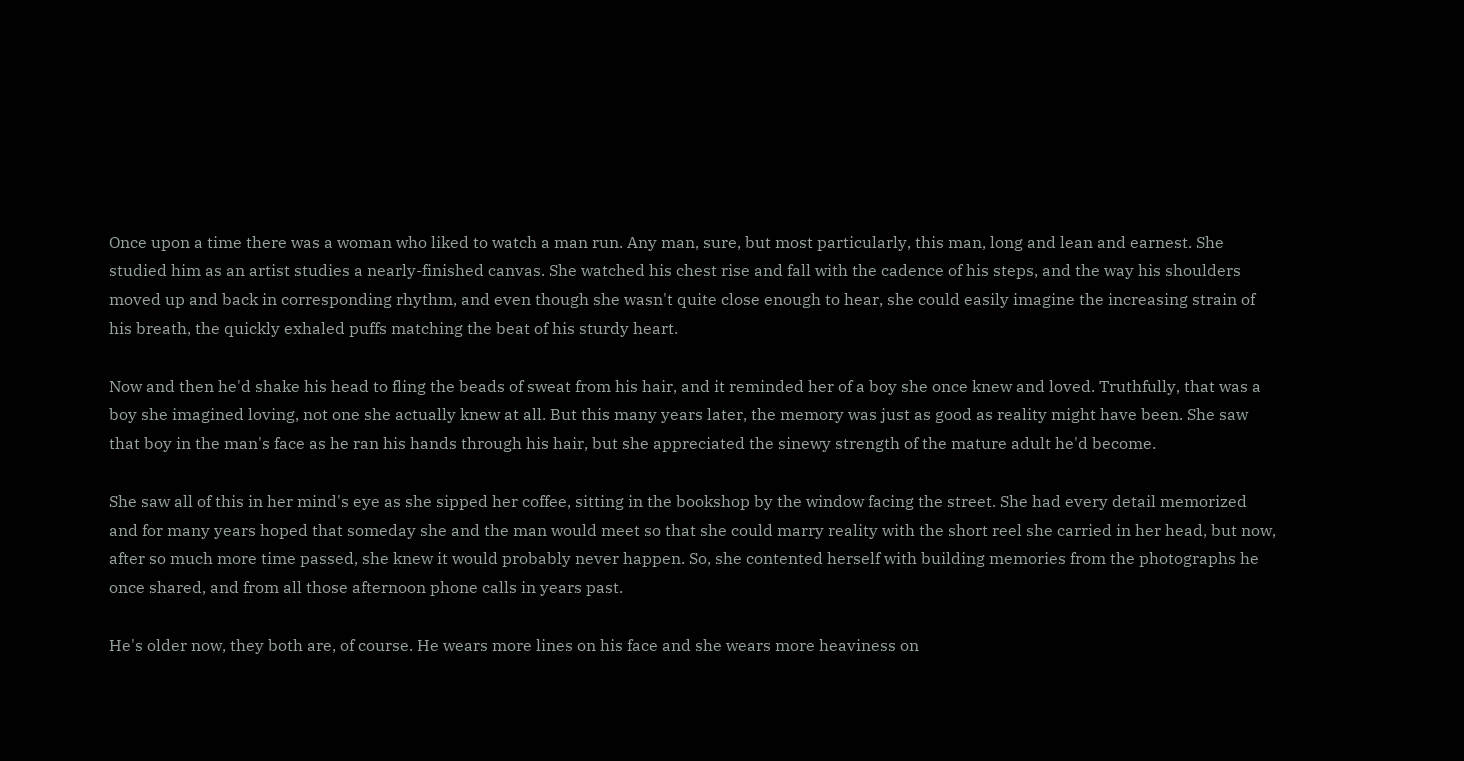Once upon a time there was a woman who liked to watch a man run. Any man, sure, but most particularly, this man, long and lean and earnest. She studied him as an artist studies a nearly-finished canvas. She watched his chest rise and fall with the cadence of his steps, and the way his shoulders moved up and back in corresponding rhythm, and even though she wasn't quite close enough to hear, she could easily imagine the increasing strain of his breath, the quickly exhaled puffs matching the beat of his sturdy heart.

Now and then he'd shake his head to fling the beads of sweat from his hair, and it reminded her of a boy she once knew and loved. Truthfully, that was a boy she imagined loving, not one she actually knew at all. But this many years later, the memory was just as good as reality might have been. She saw that boy in the man's face as he ran his hands through his hair, but she appreciated the sinewy strength of the mature adult he'd become.

She saw all of this in her mind's eye as she sipped her coffee, sitting in the bookshop by the window facing the street. She had every detail memorized and for many years hoped that someday she and the man would meet so that she could marry reality with the short reel she carried in her head, but now, after so much more time passed, she knew it would probably never happen. So, she contented herself with building memories from the photographs he once shared, and from all those afternoon phone calls in years past.

He's older now, they both are, of course. He wears more lines on his face and she wears more heaviness on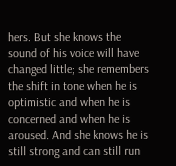hers. But she knows the sound of his voice will have changed little; she remembers the shift in tone when he is optimistic and when he is concerned and when he is aroused. And she knows he is still strong and can still run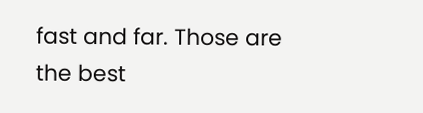fast and far. Those are the best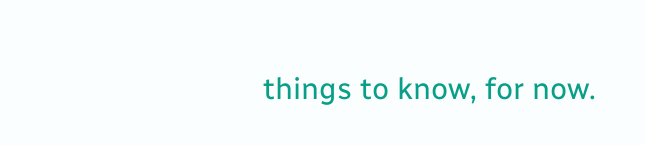things to know, for now.